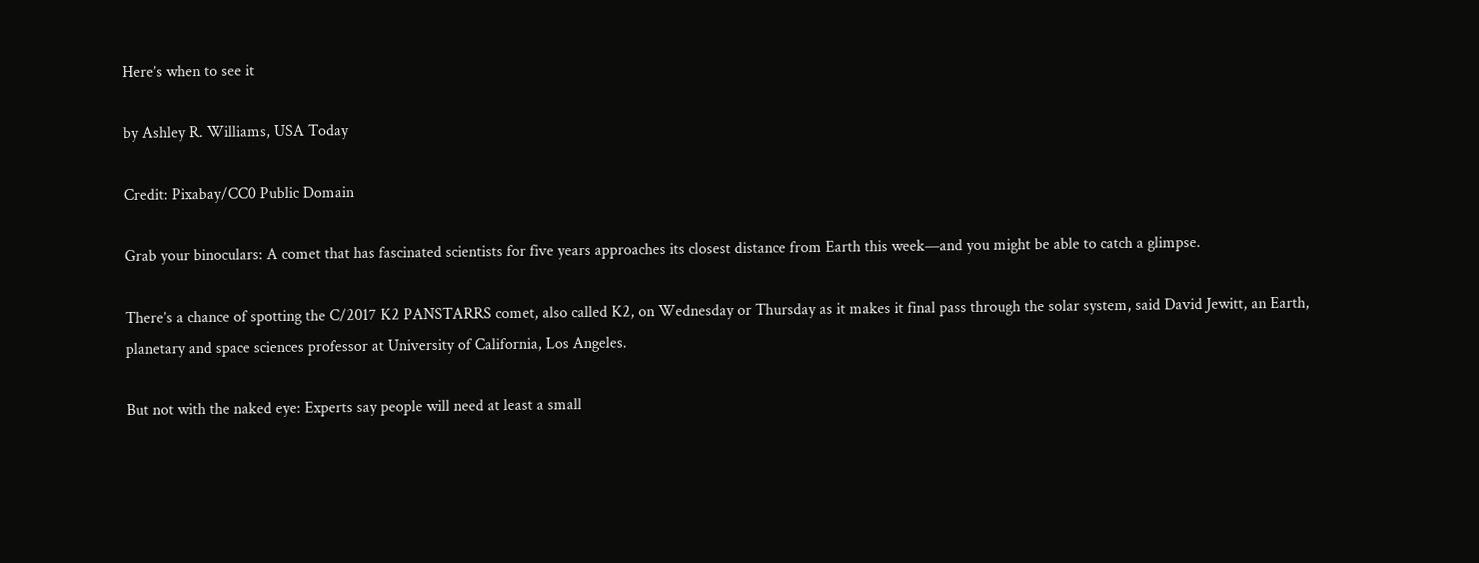Here’s when to see it

by Ashley R. Williams, USA Today

Credit: Pixabay/CC0 Public Domain

Grab your binoculars: A comet that has fascinated scientists for five years approaches its closest distance from Earth this week—and you might be able to catch a glimpse.

There’s a chance of spotting the C/2017 K2 PANSTARRS comet, also called K2, on Wednesday or Thursday as it makes it final pass through the solar system, said David Jewitt, an Earth, planetary and space sciences professor at University of California, Los Angeles.

But not with the naked eye: Experts say people will need at least a small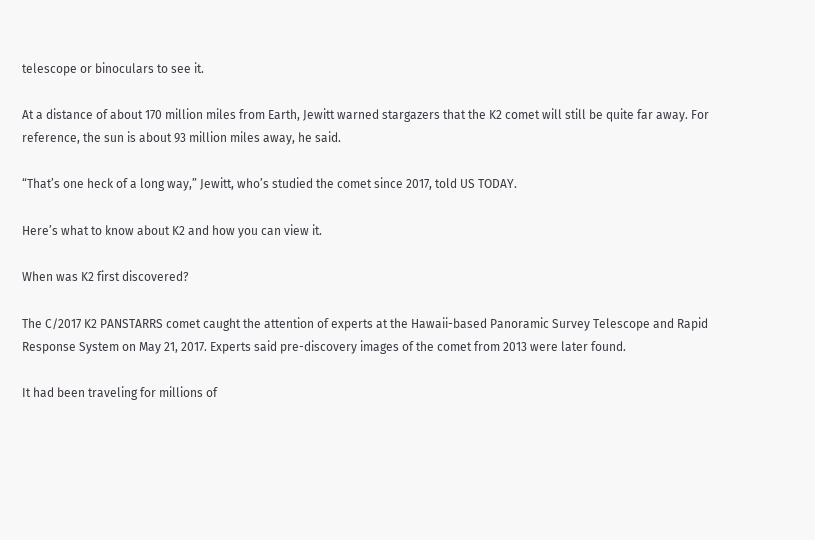telescope or binoculars to see it.

At a distance of about 170 million miles from Earth, Jewitt warned stargazers that the K2 comet will still be quite far away. For reference, the sun is about 93 million miles away, he said.

“That’s one heck of a long way,” Jewitt, who’s studied the comet since 2017, told US TODAY.

Here’s what to know about K2 and how you can view it.

When was K2 first discovered?

The C/2017 K2 PANSTARRS comet caught the attention of experts at the Hawaii-based Panoramic Survey Telescope and Rapid Response System on May 21, 2017. Experts said pre-discovery images of the comet from 2013 were later found.

It had been traveling for millions of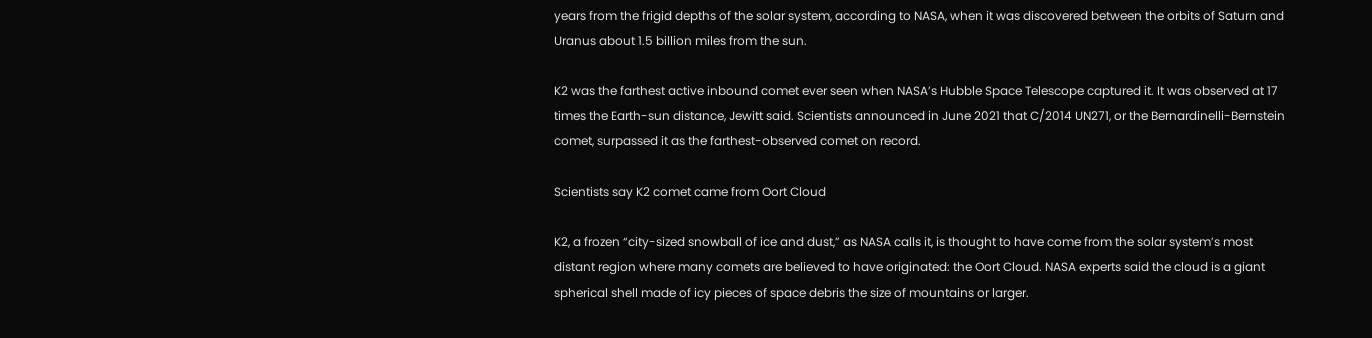years from the frigid depths of the solar system, according to NASA, when it was discovered between the orbits of Saturn and Uranus about 1.5 billion miles from the sun.

K2 was the farthest active inbound comet ever seen when NASA’s Hubble Space Telescope captured it. It was observed at 17 times the Earth-sun distance, Jewitt said. Scientists announced in June 2021 that C/2014 UN271, or the Bernardinelli-Bernstein comet, surpassed it as the farthest-observed comet on record.

Scientists say K2 comet came from Oort Cloud

K2, a frozen “city-sized snowball of ice and dust,” as NASA calls it, is thought to have come from the solar system’s most distant region where many comets are believed to have originated: the Oort Cloud. NASA experts said the cloud is a giant spherical shell made of icy pieces of space debris the size of mountains or larger.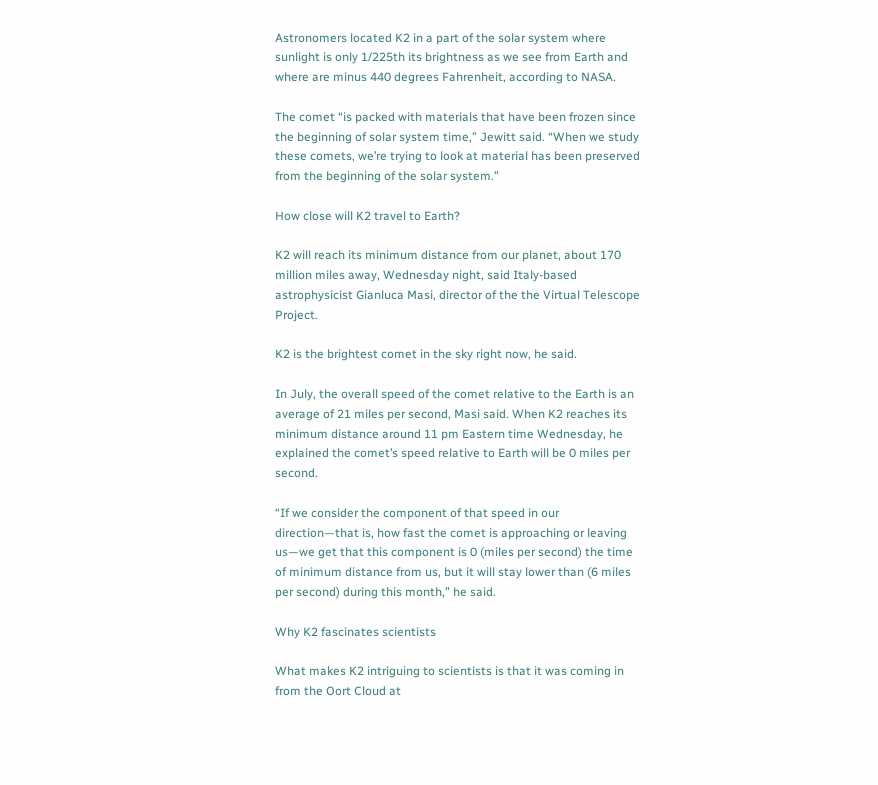Astronomers located K2 in a part of the solar system where sunlight is only 1/225th its brightness as we see from Earth and where are minus 440 degrees Fahrenheit, according to NASA.

The comet “is packed with materials that have been frozen since the beginning of solar system time,” Jewitt said. “When we study these comets, we’re trying to look at material has been preserved from the beginning of the solar system.”

How close will K2 travel to Earth?

K2 will reach its minimum distance from our planet, about 170 million miles away, Wednesday night, said Italy-based astrophysicist Gianluca Masi, director of the the Virtual Telescope Project.

K2 is the brightest comet in the sky right now, he said.

In July, the overall speed of the comet relative to the Earth is an average of 21 miles per second, Masi said. When K2 reaches its minimum distance around 11 pm Eastern time Wednesday, he explained the comet’s speed relative to Earth will be 0 miles per second.

“If we consider the component of that speed in our direction—that is, how fast the comet is approaching or leaving us—we get that this component is 0 (miles per second) the time of minimum distance from us, but it will stay lower than (6 miles per second) during this month,” he said.

Why K2 fascinates scientists

What makes K2 intriguing to scientists is that it was coming in from the Oort Cloud at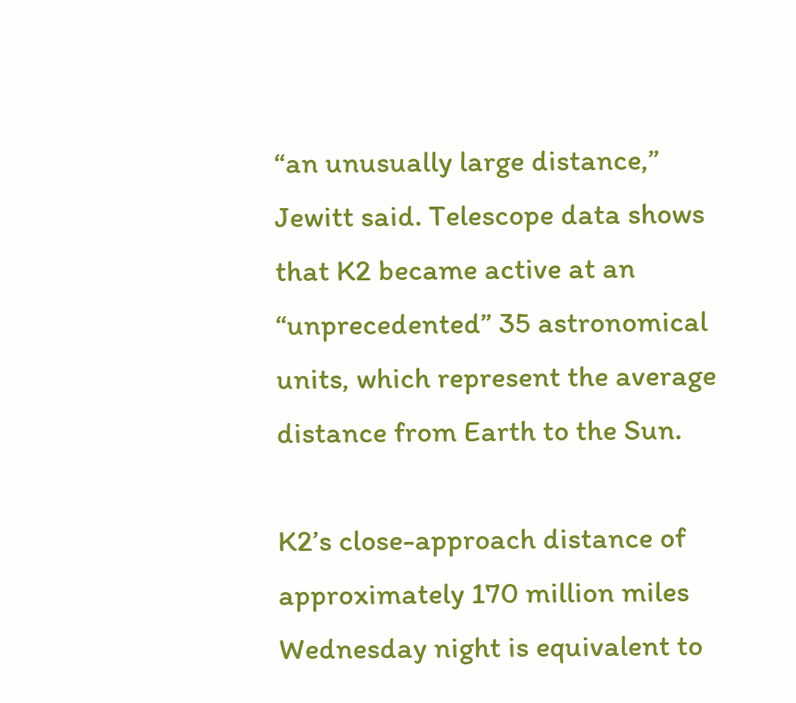“an unusually large distance,” Jewitt said. Telescope data shows that K2 became active at an “unprecedented” 35 astronomical units, which represent the average distance from Earth to the Sun.

K2’s close-approach distance of approximately 170 million miles Wednesday night is equivalent to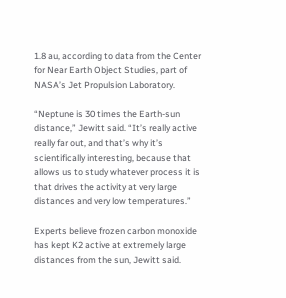1.8 au, according to data from the Center for Near Earth Object Studies, part of NASA’s Jet Propulsion Laboratory.

“Neptune is 30 times the Earth-sun distance,” Jewitt said. “It’s really active really far out, and that’s why it’s scientifically interesting, because that allows us to study whatever process it is that drives the activity at very large distances and very low temperatures.”

Experts believe frozen carbon monoxide has kept K2 active at extremely large distances from the sun, Jewitt said.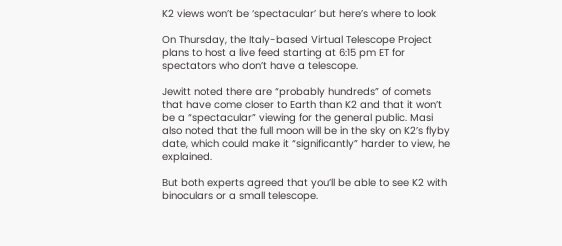K2 views won’t be ‘spectacular’ but here’s where to look

On Thursday, the Italy-based Virtual Telescope Project plans to host a live feed starting at 6:15 pm ET for spectators who don’t have a telescope.

Jewitt noted there are “probably hundreds” of comets that have come closer to Earth than K2 and that it won’t be a “spectacular” viewing for the general public. Masi also noted that the full moon will be in the sky on K2’s flyby date, which could make it “significantly” harder to view, he explained.

But both experts agreed that you’ll be able to see K2 with binoculars or a small telescope.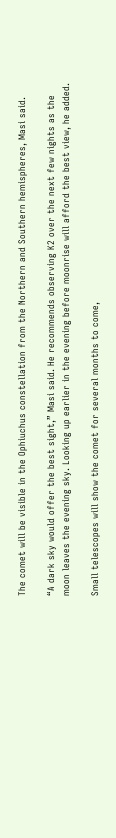The comet will be visible in the Ophiuchus constellation from the Northern and Southern hemispheres, Masi said.

“A dark sky would offer the best sight,” Masi said. He recommends observing K2 over the next few nights as the moon leaves the evening sky. Looking up earlier in the evening before moonrise will afford the best view, he added.

Small telescopes will show the comet for several months to come,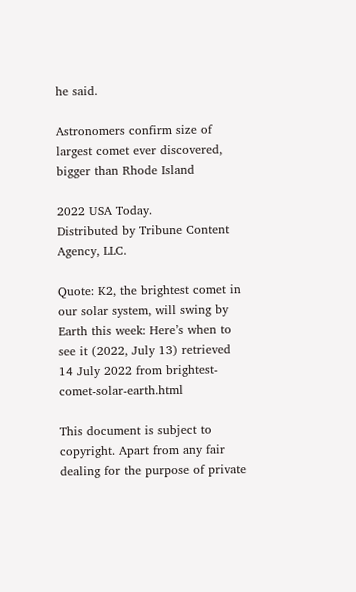he said.

Astronomers confirm size of largest comet ever discovered, bigger than Rhode Island

2022 USA Today.
Distributed by Tribune Content Agency, LLC.

Quote: K2, the brightest comet in our solar system, will swing by Earth this week: Here’s when to see it (2022, July 13) retrieved 14 July 2022 from brightest-comet-solar-earth.html

This document is subject to copyright. Apart from any fair dealing for the purpose of private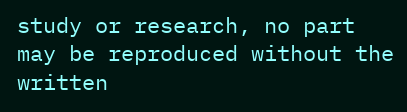study or research, no part may be reproduced without the written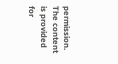permission. The content is provided for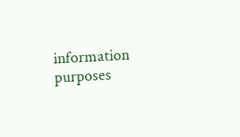information purposes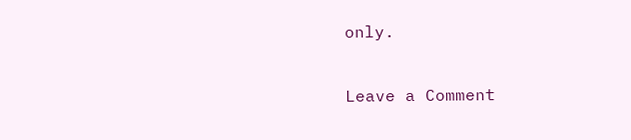only.

Leave a Comment